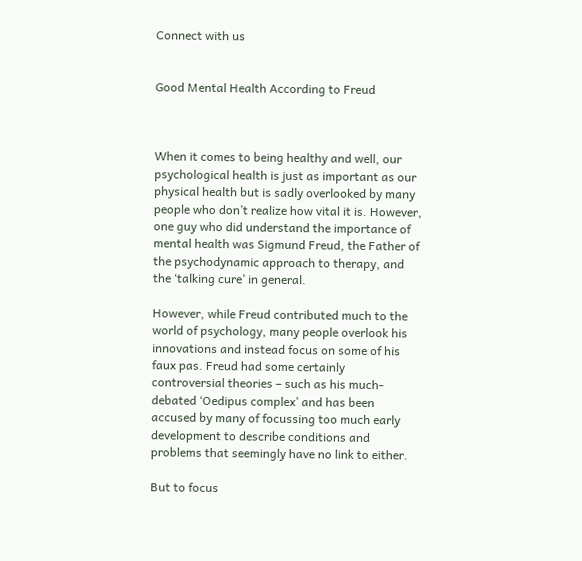Connect with us


Good Mental Health According to Freud



When it comes to being healthy and well, our psychological health is just as important as our physical health but is sadly overlooked by many people who don’t realize how vital it is. However, one guy who did understand the importance of mental health was Sigmund Freud, the Father of the psychodynamic approach to therapy, and the ‘talking cure’ in general.

However, while Freud contributed much to the world of psychology, many people overlook his innovations and instead focus on some of his faux pas. Freud had some certainly controversial theories – such as his much-debated ‘Oedipus complex’ and has been accused by many of focussing too much early development to describe conditions and problems that seemingly have no link to either.

But to focus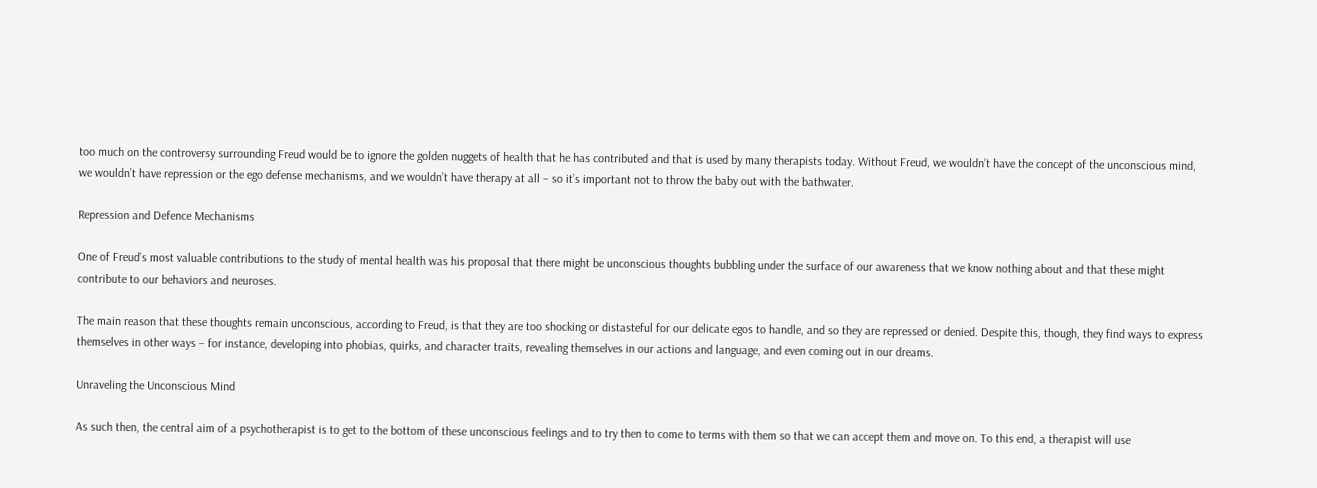too much on the controversy surrounding Freud would be to ignore the golden nuggets of health that he has contributed and that is used by many therapists today. Without Freud, we wouldn’t have the concept of the unconscious mind, we wouldn’t have repression or the ego defense mechanisms, and we wouldn’t have therapy at all – so it’s important not to throw the baby out with the bathwater.

Repression and Defence Mechanisms

One of Freud’s most valuable contributions to the study of mental health was his proposal that there might be unconscious thoughts bubbling under the surface of our awareness that we know nothing about and that these might contribute to our behaviors and neuroses.

The main reason that these thoughts remain unconscious, according to Freud, is that they are too shocking or distasteful for our delicate egos to handle, and so they are repressed or denied. Despite this, though, they find ways to express themselves in other ways – for instance, developing into phobias, quirks, and character traits, revealing themselves in our actions and language, and even coming out in our dreams.

Unraveling the Unconscious Mind

As such then, the central aim of a psychotherapist is to get to the bottom of these unconscious feelings and to try then to come to terms with them so that we can accept them and move on. To this end, a therapist will use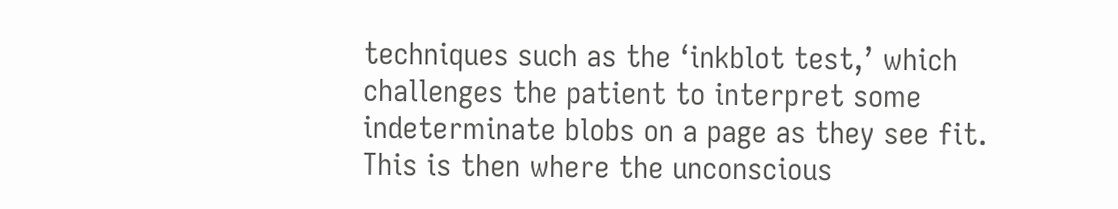techniques such as the ‘inkblot test,’ which challenges the patient to interpret some indeterminate blobs on a page as they see fit. This is then where the unconscious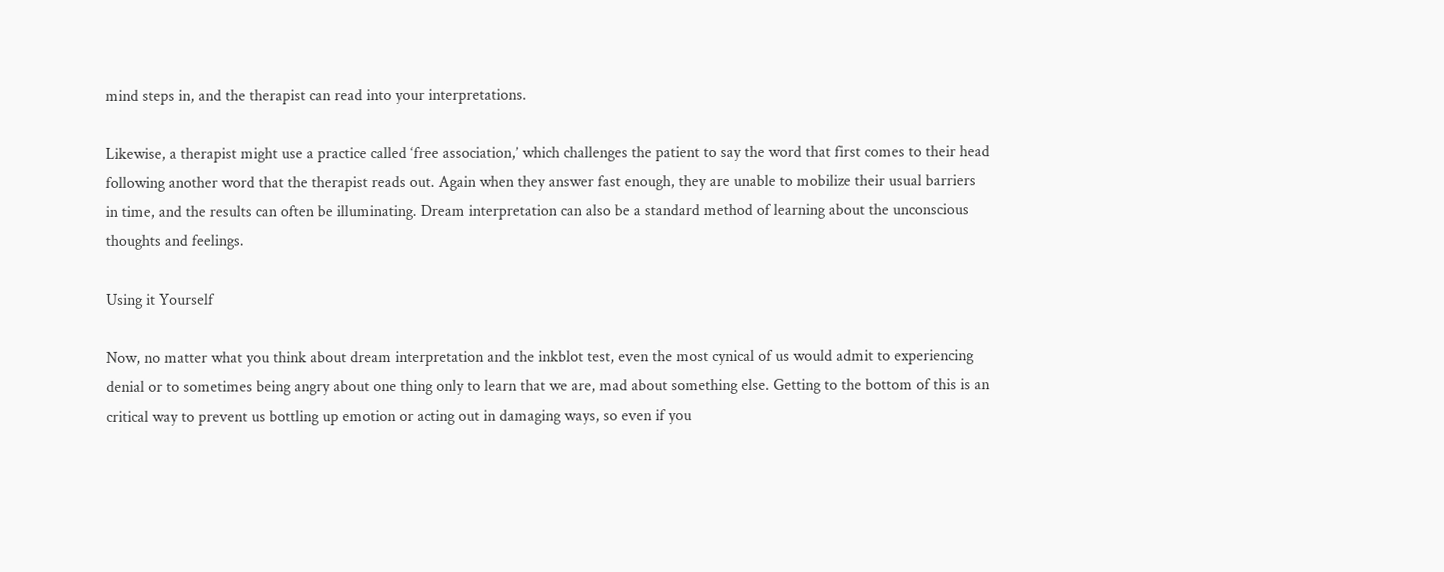mind steps in, and the therapist can read into your interpretations.

Likewise, a therapist might use a practice called ‘free association,’ which challenges the patient to say the word that first comes to their head following another word that the therapist reads out. Again when they answer fast enough, they are unable to mobilize their usual barriers in time, and the results can often be illuminating. Dream interpretation can also be a standard method of learning about the unconscious thoughts and feelings.

Using it Yourself

Now, no matter what you think about dream interpretation and the inkblot test, even the most cynical of us would admit to experiencing denial or to sometimes being angry about one thing only to learn that we are, mad about something else. Getting to the bottom of this is an critical way to prevent us bottling up emotion or acting out in damaging ways, so even if you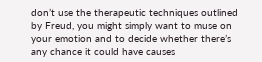don’t use the therapeutic techniques outlined by Freud, you might simply want to muse on your emotion and to decide whether there’s any chance it could have causes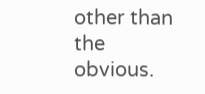other than the obvious.